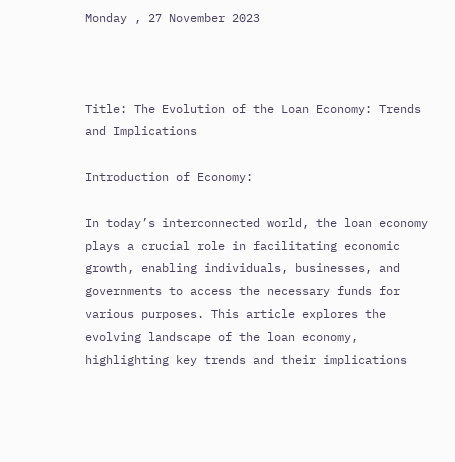Monday , 27 November 2023



Title: The Evolution of the Loan Economy: Trends and Implications

Introduction of Economy:

In today’s interconnected world, the loan economy plays a crucial role in facilitating economic growth, enabling individuals, businesses, and governments to access the necessary funds for various purposes. This article explores the evolving landscape of the loan economy, highlighting key trends and their implications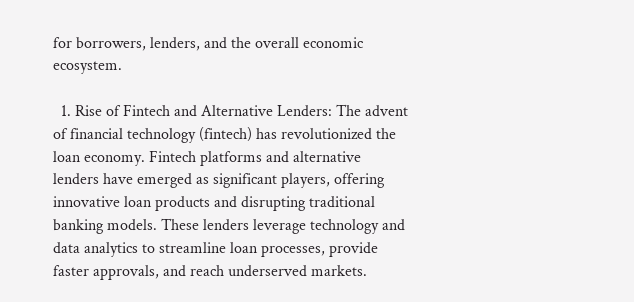for borrowers, lenders, and the overall economic ecosystem.

  1. Rise of Fintech and Alternative Lenders: The advent of financial technology (fintech) has revolutionized the loan economy. Fintech platforms and alternative lenders have emerged as significant players, offering innovative loan products and disrupting traditional banking models. These lenders leverage technology and data analytics to streamline loan processes, provide faster approvals, and reach underserved markets.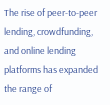The rise of peer-to-peer lending, crowdfunding, and online lending platforms has expanded the range of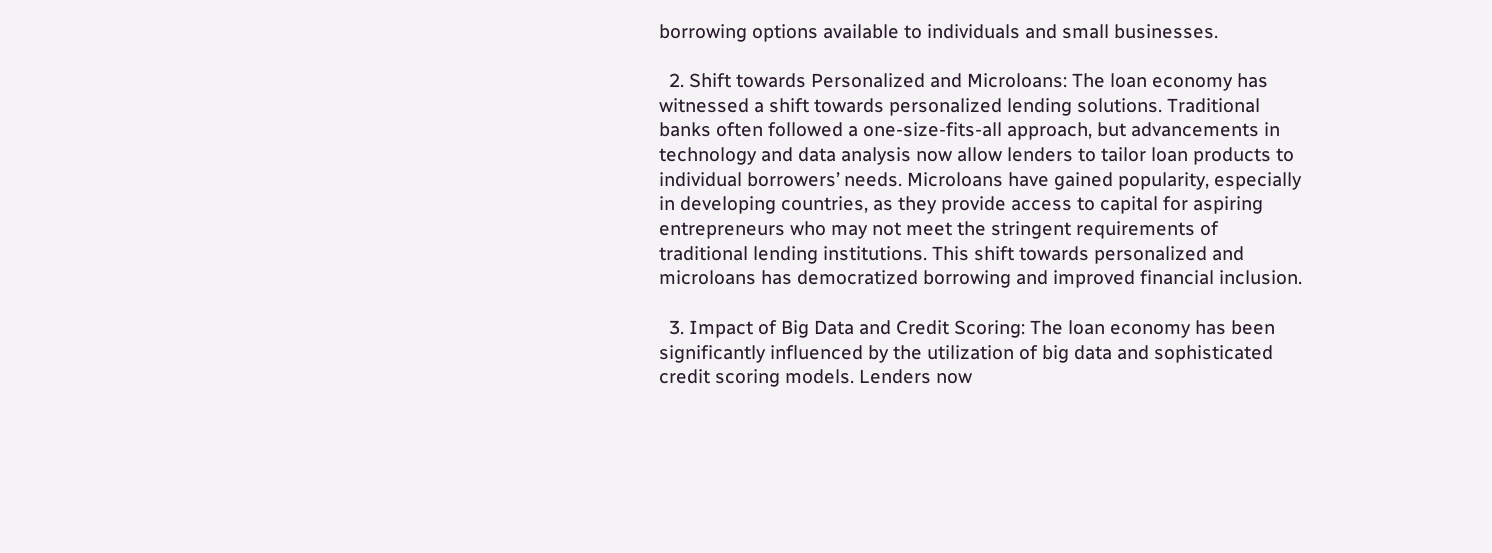borrowing options available to individuals and small businesses.

  2. Shift towards Personalized and Microloans: The loan economy has witnessed a shift towards personalized lending solutions. Traditional banks often followed a one-size-fits-all approach, but advancements in technology and data analysis now allow lenders to tailor loan products to individual borrowers’ needs. Microloans have gained popularity, especially in developing countries, as they provide access to capital for aspiring entrepreneurs who may not meet the stringent requirements of traditional lending institutions. This shift towards personalized and microloans has democratized borrowing and improved financial inclusion.

  3. Impact of Big Data and Credit Scoring: The loan economy has been significantly influenced by the utilization of big data and sophisticated credit scoring models. Lenders now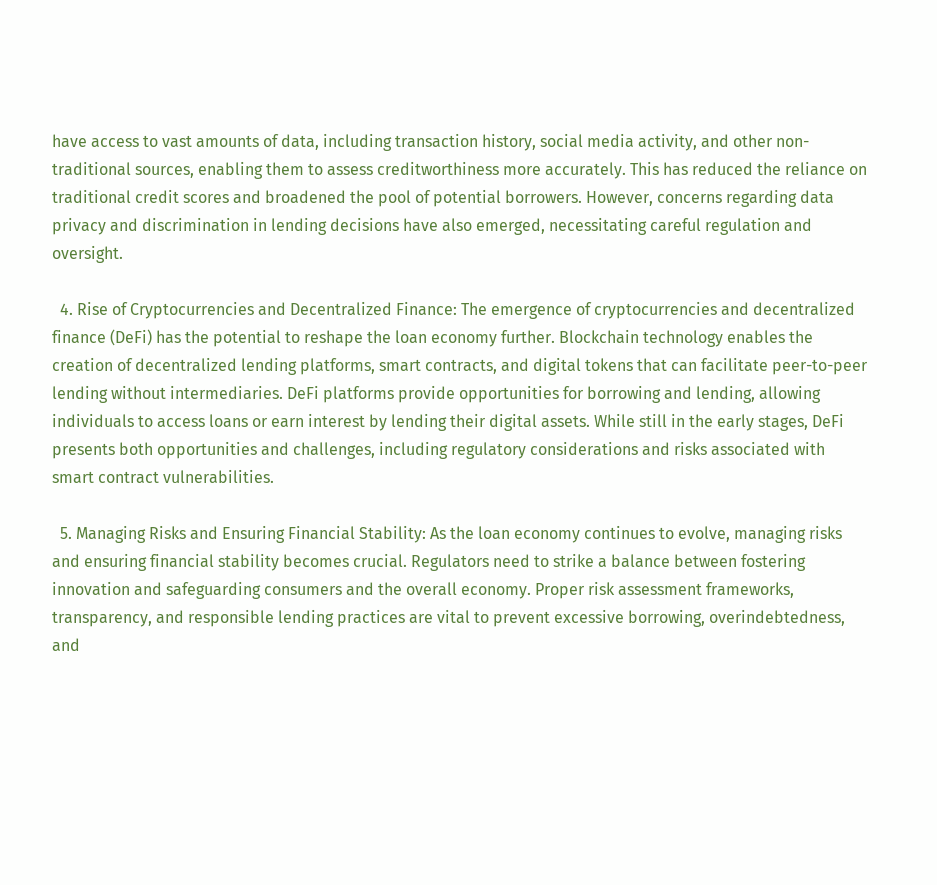have access to vast amounts of data, including transaction history, social media activity, and other non-traditional sources, enabling them to assess creditworthiness more accurately. This has reduced the reliance on traditional credit scores and broadened the pool of potential borrowers. However, concerns regarding data privacy and discrimination in lending decisions have also emerged, necessitating careful regulation and oversight.

  4. Rise of Cryptocurrencies and Decentralized Finance: The emergence of cryptocurrencies and decentralized finance (DeFi) has the potential to reshape the loan economy further. Blockchain technology enables the creation of decentralized lending platforms, smart contracts, and digital tokens that can facilitate peer-to-peer lending without intermediaries. DeFi platforms provide opportunities for borrowing and lending, allowing individuals to access loans or earn interest by lending their digital assets. While still in the early stages, DeFi presents both opportunities and challenges, including regulatory considerations and risks associated with smart contract vulnerabilities.

  5. Managing Risks and Ensuring Financial Stability: As the loan economy continues to evolve, managing risks and ensuring financial stability becomes crucial. Regulators need to strike a balance between fostering innovation and safeguarding consumers and the overall economy. Proper risk assessment frameworks, transparency, and responsible lending practices are vital to prevent excessive borrowing, overindebtedness, and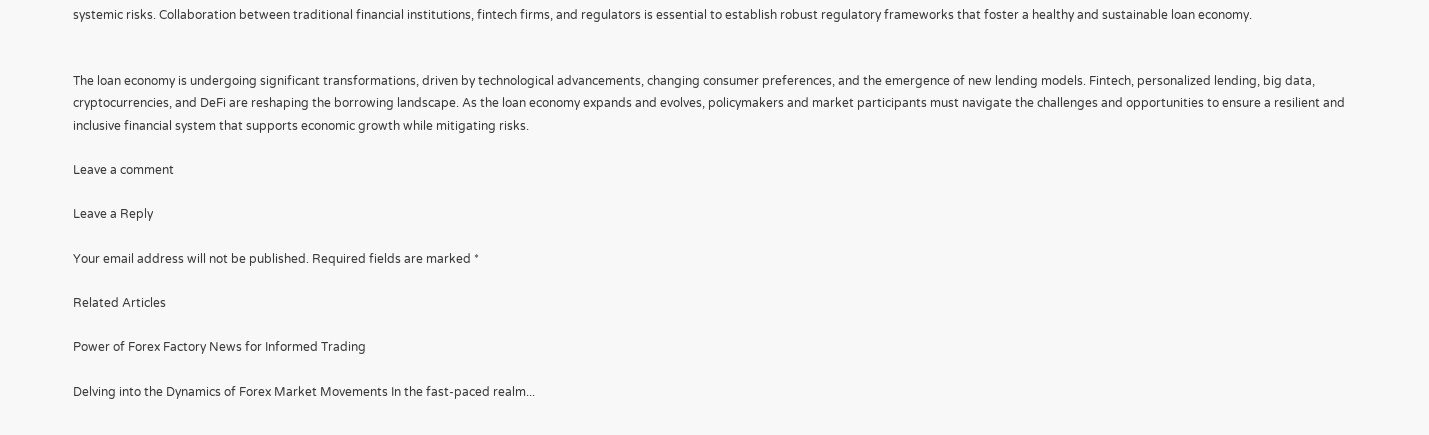systemic risks. Collaboration between traditional financial institutions, fintech firms, and regulators is essential to establish robust regulatory frameworks that foster a healthy and sustainable loan economy.


The loan economy is undergoing significant transformations, driven by technological advancements, changing consumer preferences, and the emergence of new lending models. Fintech, personalized lending, big data, cryptocurrencies, and DeFi are reshaping the borrowing landscape. As the loan economy expands and evolves, policymakers and market participants must navigate the challenges and opportunities to ensure a resilient and inclusive financial system that supports economic growth while mitigating risks.

Leave a comment

Leave a Reply

Your email address will not be published. Required fields are marked *

Related Articles

Power of Forex Factory News for Informed Trading

Delving into the Dynamics of Forex Market Movements In the fast-paced realm...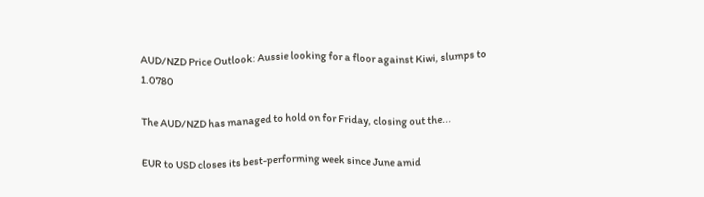AUD/NZD Price Outlook: Aussie looking for a floor against Kiwi, slumps to 1.0780

The AUD/NZD has managed to hold on for Friday, closing out the...

EUR to USD closes its best-performing week since June amid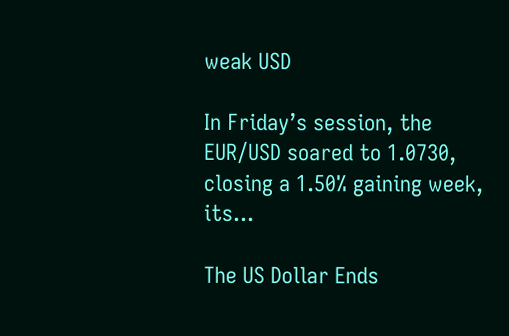weak USD

In Friday’s session, the EUR/USD soared to 1.0730, closing a 1.50% gaining week, its...

The US Dollar Ends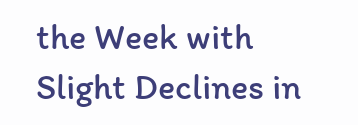the Week with Slight Declines in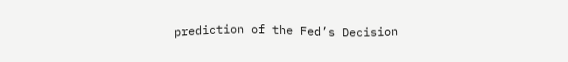prediction of the Fed’s Decision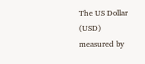The US Dollar (USD) measured by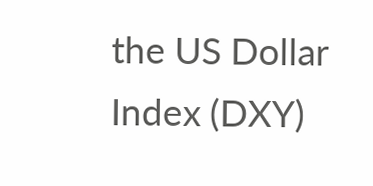the US Dollar Index (DXY)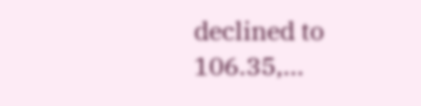declined to 106.35,...